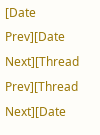[Date Prev][Date Next][Thread Prev][Thread Next][Date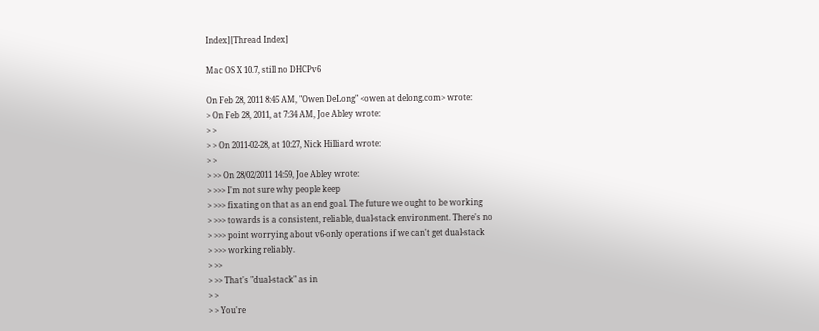Index][Thread Index]

Mac OS X 10.7, still no DHCPv6

On Feb 28, 2011 8:45 AM, "Owen DeLong" <owen at delong.com> wrote:
> On Feb 28, 2011, at 7:34 AM, Joe Abley wrote:
> >
> > On 2011-02-28, at 10:27, Nick Hilliard wrote:
> >
> >> On 28/02/2011 14:59, Joe Abley wrote:
> >>> I'm not sure why people keep
> >>> fixating on that as an end goal. The future we ought to be working
> >>> towards is a consistent, reliable, dual-stack environment. There's no
> >>> point worrying about v6-only operations if we can't get dual-stack
> >>> working reliably.
> >>
> >> That's "dual-stack" as in
> >
> > You're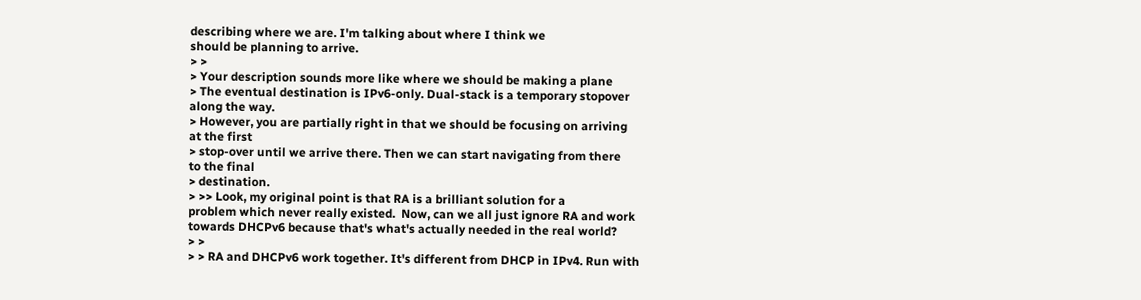describing where we are. I'm talking about where I think we
should be planning to arrive.
> >
> Your description sounds more like where we should be making a plane
> The eventual destination is IPv6-only. Dual-stack is a temporary stopover
along the way.
> However, you are partially right in that we should be focusing on arriving
at the first
> stop-over until we arrive there. Then we can start navigating from there
to the final
> destination.
> >> Look, my original point is that RA is a brilliant solution for a
problem which never really existed.  Now, can we all just ignore RA and work
towards DHCPv6 because that's what's actually needed in the real world?
> >
> > RA and DHCPv6 work together. It's different from DHCP in IPv4. Run with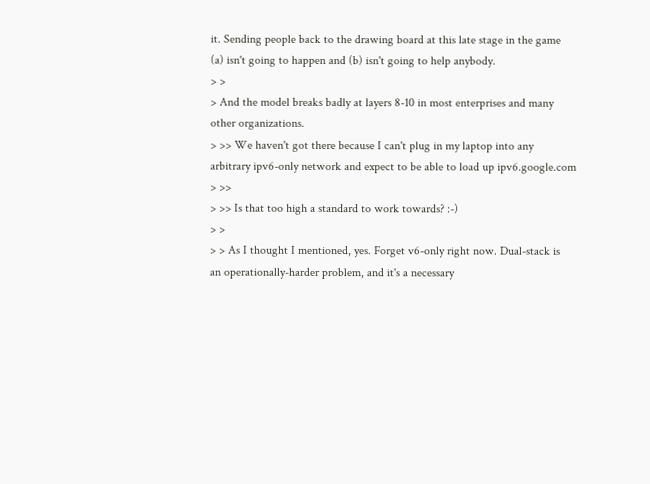it. Sending people back to the drawing board at this late stage in the game
(a) isn't going to happen and (b) isn't going to help anybody.
> >
> And the model breaks badly at layers 8-10 in most enterprises and many
other organizations.
> >> We haven't got there because I can't plug in my laptop into any
arbitrary ipv6-only network and expect to be able to load up ipv6.google.com
> >>
> >> Is that too high a standard to work towards? :-)
> >
> > As I thought I mentioned, yes. Forget v6-only right now. Dual-stack is
an operationally-harder problem, and it's a necessary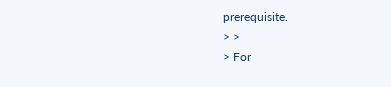prerequisite.
> >
> For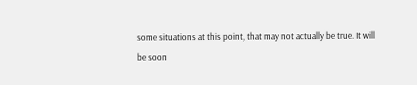some situations at this point, that may not actually be true. It will
be soon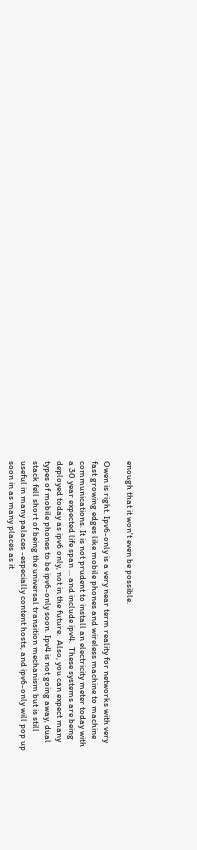enough that it won't even be possible.

Owen is right. Ipv6-only is a very near term reality for networks with very
fast growing edges like mobile phones and wireless machine to machine
communications. It is not prudent to install an electricity meter today with
a 30 year expected life span ... and include ipv4.  These systems are being
deployed today as ipv6 only, not in the future.  Also, you can expect many
types of mobile phones to be ipv6-only soon. Ipv4 is not going away, dual
stack fell short of being the universal transition mechanism but is still
useful in many palaces -especially content hosts, and ipv6-only will pop up
soon in as many places as it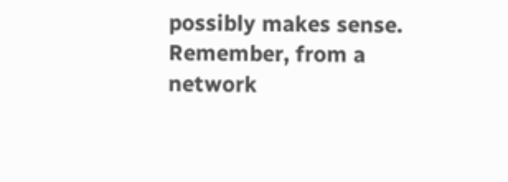possibly makes sense.  Remember, from a network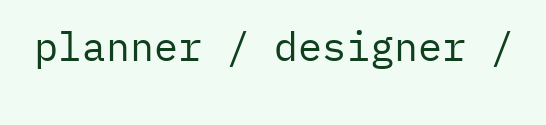planner / designer /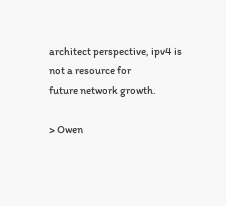architect perspective, ipv4 is not a resource for
future network growth.

> Owen